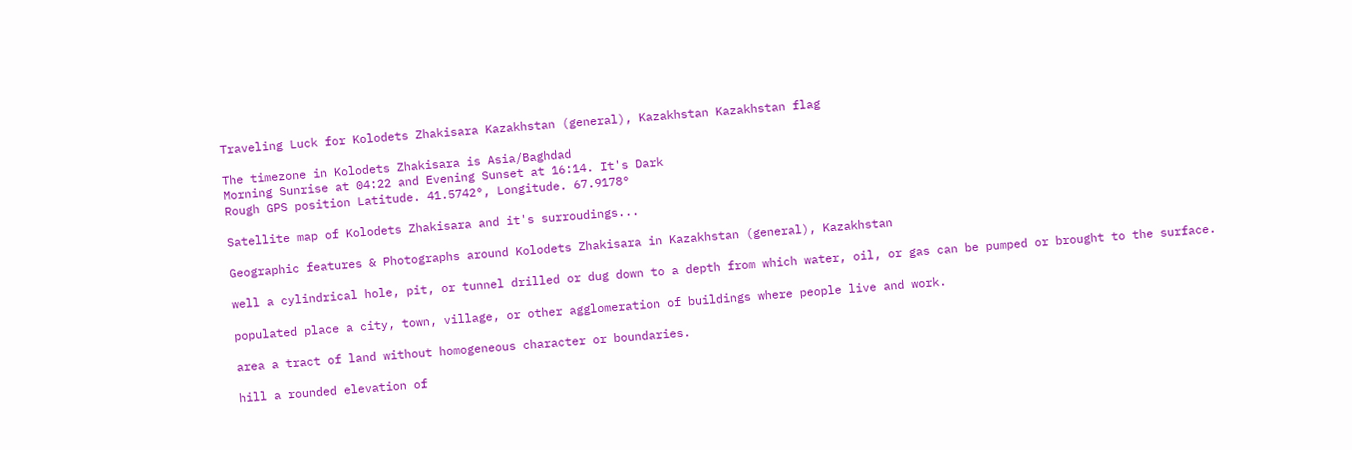Traveling Luck for Kolodets Zhakisara Kazakhstan (general), Kazakhstan Kazakhstan flag

The timezone in Kolodets Zhakisara is Asia/Baghdad
Morning Sunrise at 04:22 and Evening Sunset at 16:14. It's Dark
Rough GPS position Latitude. 41.5742°, Longitude. 67.9178°

Satellite map of Kolodets Zhakisara and it's surroudings...

Geographic features & Photographs around Kolodets Zhakisara in Kazakhstan (general), Kazakhstan

well a cylindrical hole, pit, or tunnel drilled or dug down to a depth from which water, oil, or gas can be pumped or brought to the surface.

populated place a city, town, village, or other agglomeration of buildings where people live and work.

area a tract of land without homogeneous character or boundaries.

hill a rounded elevation of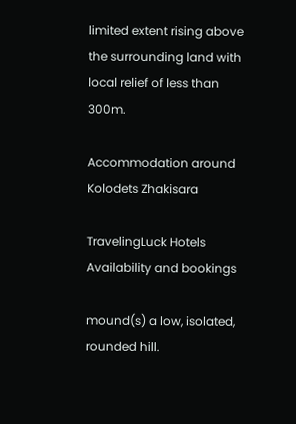limited extent rising above the surrounding land with local relief of less than 300m.

Accommodation around Kolodets Zhakisara

TravelingLuck Hotels
Availability and bookings

mound(s) a low, isolated, rounded hill.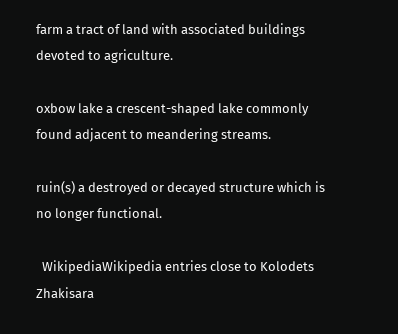farm a tract of land with associated buildings devoted to agriculture.

oxbow lake a crescent-shaped lake commonly found adjacent to meandering streams.

ruin(s) a destroyed or decayed structure which is no longer functional.

  WikipediaWikipedia entries close to Kolodets Zhakisara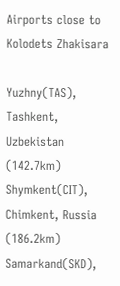Airports close to Kolodets Zhakisara

Yuzhny(TAS), Tashkent, Uzbekistan (142.7km)
Shymkent(CIT), Chimkent, Russia (186.2km)
Samarkand(SKD),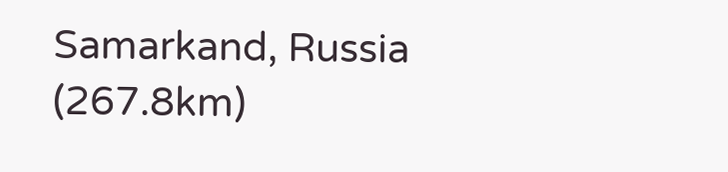Samarkand, Russia (267.8km)